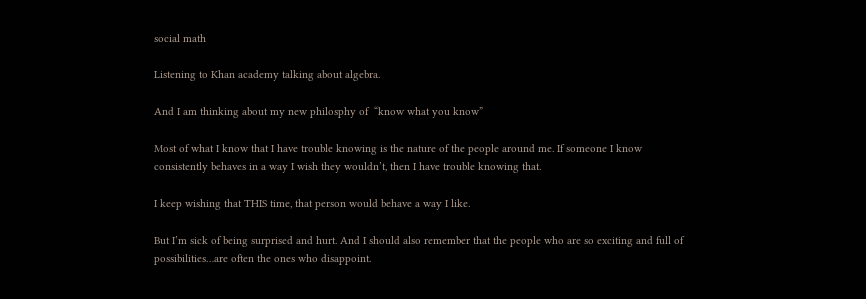social math

Listening to Khan academy talking about algebra.

And I am thinking about my new philosphy of  “know what you know”

Most of what I know that I have trouble knowing is the nature of the people around me. If someone I know consistently behaves in a way I wish they wouldn’t, then I have trouble knowing that.

I keep wishing that THIS time, that person would behave a way I like.

But I’m sick of being surprised and hurt. And I should also remember that the people who are so exciting and full of possibilities…are often the ones who disappoint.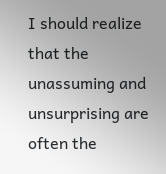I should realize that the unassuming and unsurprising are often the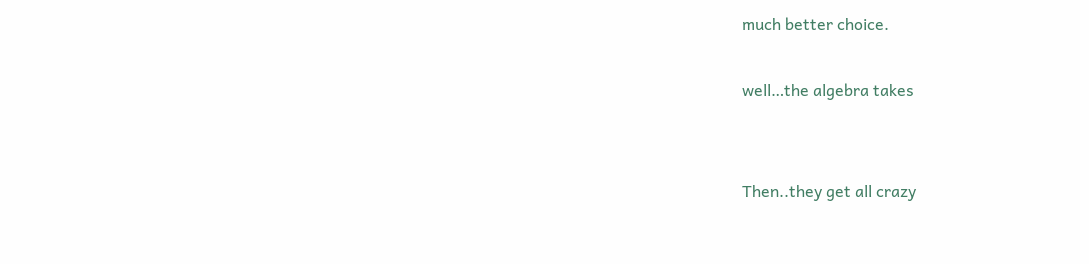much better choice.

well…the algebra takes


Then..they get all crazy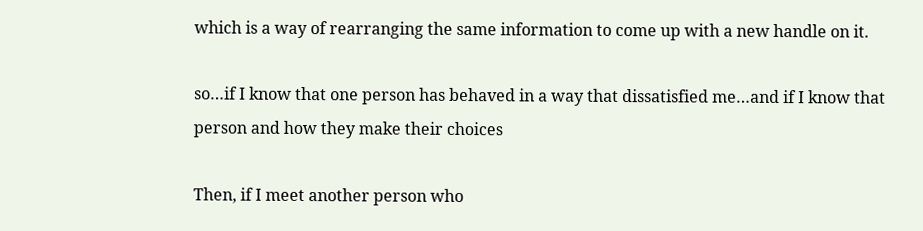which is a way of rearranging the same information to come up with a new handle on it.

so…if I know that one person has behaved in a way that dissatisfied me…and if I know that person and how they make their choices

Then, if I meet another person who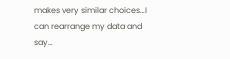makes very similar choices…I can rearrange my data and say…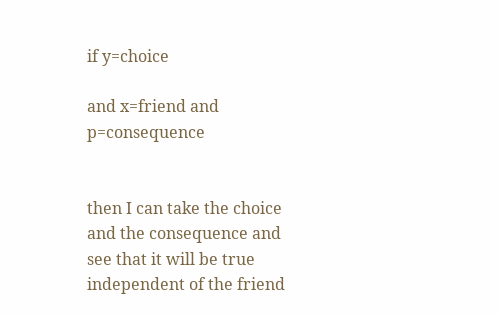if y=choice

and x=friend and p=consequence


then I can take the choice and the consequence and see that it will be true independent of the friend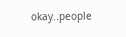okay..people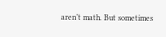aren’t math. But sometimes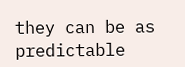they can be as predictable